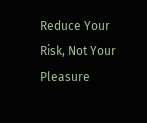Reduce Your Risk, Not Your Pleasure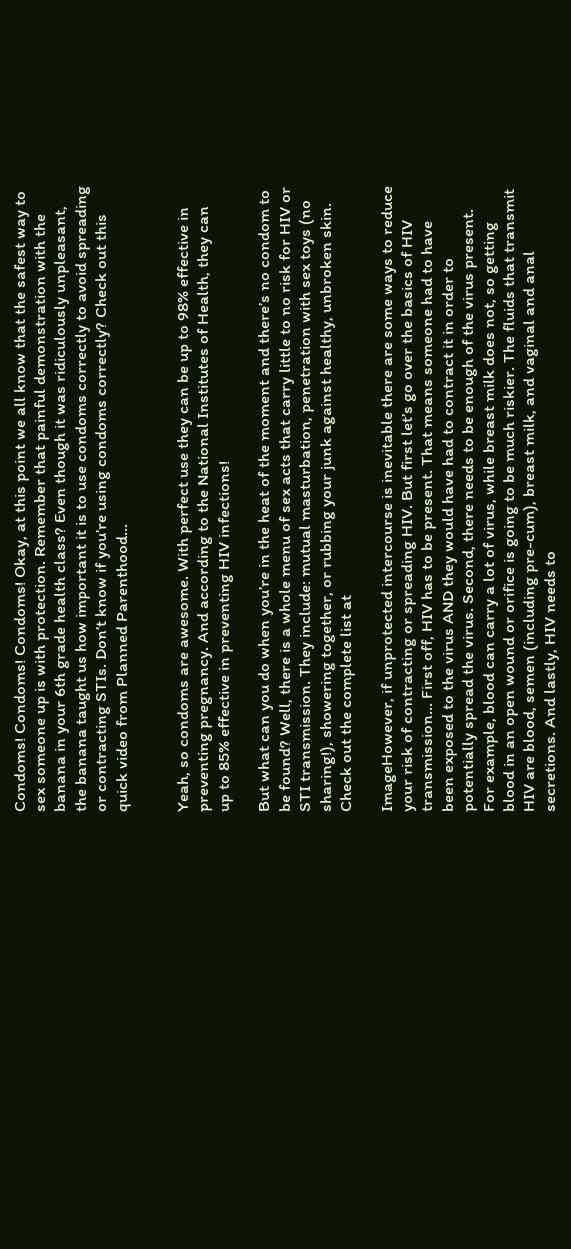Condoms! Condoms! Condoms! Okay, at this point we all know that the safest way to sex someone up is with protection. Remember that painful demonstration with the banana in your 6th grade health class? Even though it was ridiculously unpleasant, the banana taught us how important it is to use condoms correctly to avoid spreading or contracting STIs. Don’t know if you’re using condoms correctly? Check out this quick video from Planned Parenthood…


Yeah, so condoms are awesome. With perfect use they can be up to 98% effective in preventing pregnancy. And according to the National Institutes of Health, they can up to 85% effective in preventing HIV infections!

But what can you do when you’re in the heat of the moment and there’s no condom to be found? Well, there is a whole menu of sex acts that carry little to no risk for HIV or STI transmission. They include: mutual masturbation, penetration with sex toys (no sharing!), showering together, or rubbing your junk against healthy, unbroken skin. Check out the complete list at

ImageHowever, if unprotected intercourse is inevitable there are some ways to reduce your risk of contracting or spreading HIV. But first let’s go over the basics of HIV transmission… First off, HIV has to be present. That means someone had to have been exposed to the virus AND they would have had to contract it in order to potentially spread the virus. Second, there needs to be enough of the virus present. For example, blood can carry a lot of virus, while breast milk does not, so getting blood in an open wound or orifice is going to be much riskier. The fluids that transmit HIV are blood, semen (including pre-cum), breast milk, and vaginal and anal secretions. And lastly, HIV needs to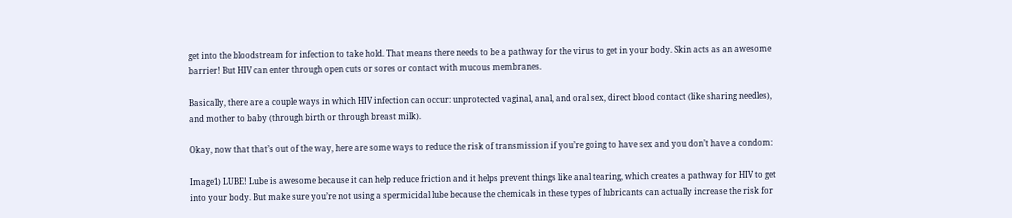get into the bloodstream for infection to take hold. That means there needs to be a pathway for the virus to get in your body. Skin acts as an awesome barrier! But HIV can enter through open cuts or sores or contact with mucous membranes.

Basically, there are a couple ways in which HIV infection can occur: unprotected vaginal, anal, and oral sex, direct blood contact (like sharing needles), and mother to baby (through birth or through breast milk).

Okay, now that that’s out of the way, here are some ways to reduce the risk of transmission if you’re going to have sex and you don’t have a condom:

Image1) LUBE! Lube is awesome because it can help reduce friction and it helps prevent things like anal tearing, which creates a pathway for HIV to get into your body. But make sure you’re not using a spermicidal lube because the chemicals in these types of lubricants can actually increase the risk for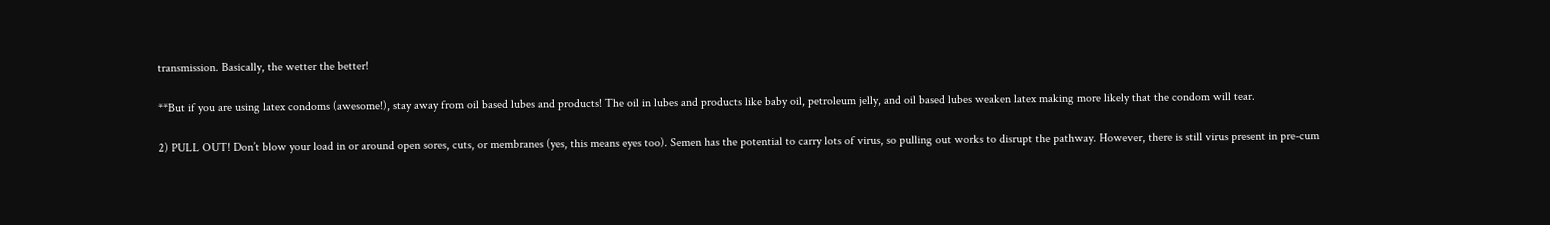transmission. Basically, the wetter the better!

**But if you are using latex condoms (awesome!), stay away from oil based lubes and products! The oil in lubes and products like baby oil, petroleum jelly, and oil based lubes weaken latex making more likely that the condom will tear.

2) PULL OUT! Don’t blow your load in or around open sores, cuts, or membranes (yes, this means eyes too). Semen has the potential to carry lots of virus, so pulling out works to disrupt the pathway. However, there is still virus present in pre-cum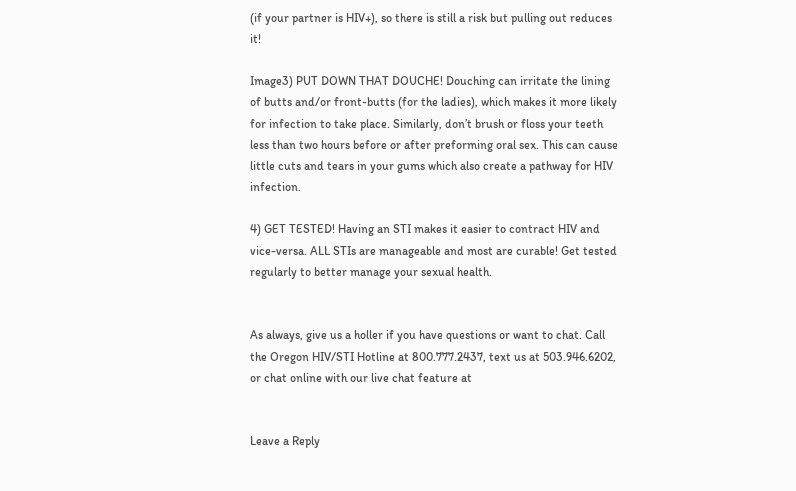(if your partner is HIV+), so there is still a risk but pulling out reduces it!

Image3) PUT DOWN THAT DOUCHE! Douching can irritate the lining of butts and/or front-butts (for the ladies), which makes it more likely for infection to take place. Similarly, don’t brush or floss your teeth less than two hours before or after preforming oral sex. This can cause little cuts and tears in your gums which also create a pathway for HIV infection.

4) GET TESTED! Having an STI makes it easier to contract HIV and vice-versa. ALL STIs are manageable and most are curable! Get tested regularly to better manage your sexual health.


As always, give us a holler if you have questions or want to chat. Call the Oregon HIV/STI Hotline at 800.777.2437, text us at 503.946.6202, or chat online with our live chat feature at


Leave a Reply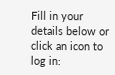Fill in your details below or click an icon to log in: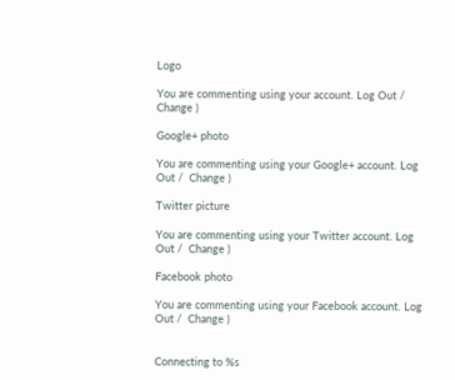Logo

You are commenting using your account. Log Out /  Change )

Google+ photo

You are commenting using your Google+ account. Log Out /  Change )

Twitter picture

You are commenting using your Twitter account. Log Out /  Change )

Facebook photo

You are commenting using your Facebook account. Log Out /  Change )


Connecting to %s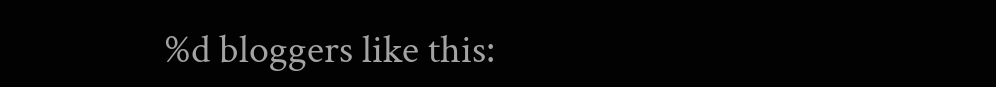%d bloggers like this: